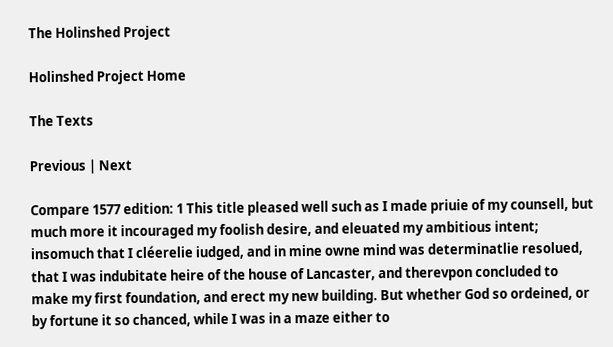The Holinshed Project

Holinshed Project Home

The Texts

Previous | Next

Compare 1577 edition: 1 This title pleased well such as I made priuie of my counsell, but much more it incouraged my foolish desire, and eleuated my ambitious intent; insomuch that I cléerelie iudged, and in mine owne mind was determinatlie resolued, that I was indubitate heire of the house of Lancaster, and therevpon concluded to make my first foundation, and erect my new building. But whether God so ordeined, or by fortune it so chanced, while I was in a maze either to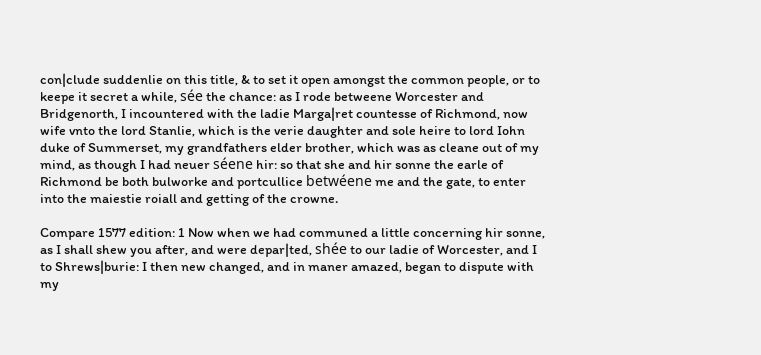con|clude suddenlie on this title, & to set it open amongst the common people, or to keepe it secret a while, sée the chance: as I rode betweene Worcester and Bridgenorth, I incountered with the ladie Marga|ret countesse of Richmond, now wife vnto the lord Stanlie, which is the verie daughter and sole heire to lord Iohn duke of Summerset, my grandfathers elder brother, which was as cleane out of my mind, as though I had neuer séene hir: so that she and hir sonne the earle of Richmond be both bulworke and portcullice betwéene me and the gate, to enter into the maiestie roiall and getting of the crowne.

Compare 1577 edition: 1 Now when we had communed a little concerning hir sonne, as I shall shew you after, and were depar|ted, shée to our ladie of Worcester, and I to Shrews|burie: I then new changed, and in maner amazed, began to dispute with my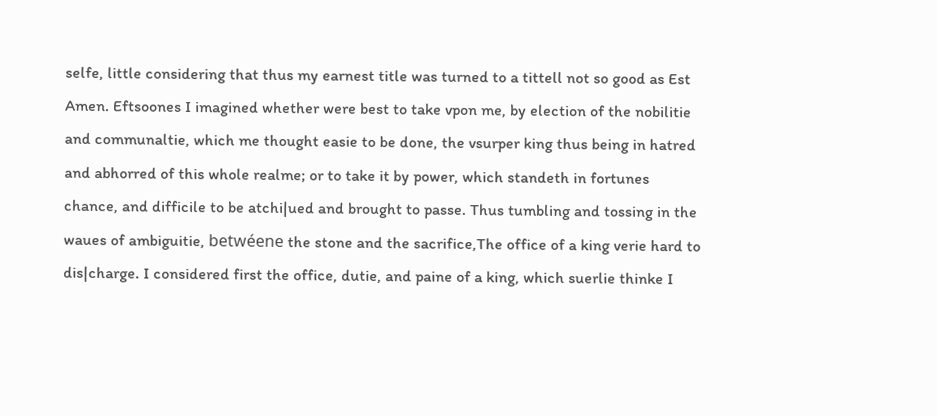selfe, little considering that thus my earnest title was turned to a tittell not so good as Est Amen. Eftsoones I imagined whether were best to take vpon me, by election of the nobilitie and communaltie, which me thought easie to be done, the vsurper king thus being in hatred and abhorred of this whole realme; or to take it by power, which standeth in fortunes chance, and difficile to be atchi|ued and brought to passe. Thus tumbling and tossing in the waues of ambiguitie, betwéene the stone and the sacrifice,The office of a king verie hard to dis|charge. I considered first the office, dutie, and paine of a king, which suerlie thinke I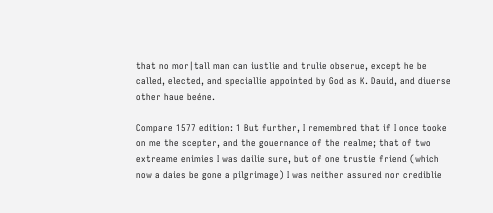that no mor|tall man can iustlie and trulie obserue, except he be called, elected, and speciallie appointed by God as K. Dauid, and diuerse other haue beéne.

Compare 1577 edition: 1 But further, I remembred that if I once tooke on me the scepter, and the gouernance of the realme; that of two extreame enimies I was dailie sure, but of one trustie friend (which now a daies be gone a pilgrimage) I was neither assured nor crediblie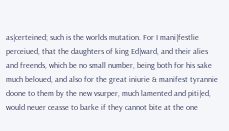as|certeined; such is the worlds mutation. For I mani|festlie perceiued, that the daughters of king Ed|ward, and their alies and freends, which be no small number, being both for his sake much beloued, and also for the great iniurie & manifest tyrannie doone to them by the new vsurper, much lamented and piti|ed, would neuer ceasse to barke if they cannot bite at the one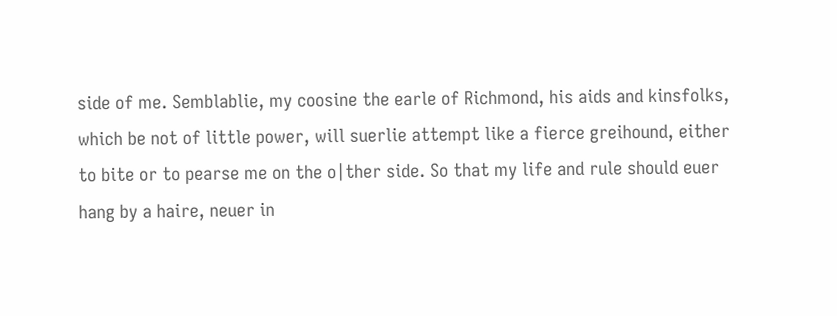side of me. Semblablie, my coosine the earle of Richmond, his aids and kinsfolks, which be not of little power, will suerlie attempt like a fierce greihound, either to bite or to pearse me on the o|ther side. So that my life and rule should euer hang by a haire, neuer in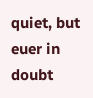quiet, but euer in doubt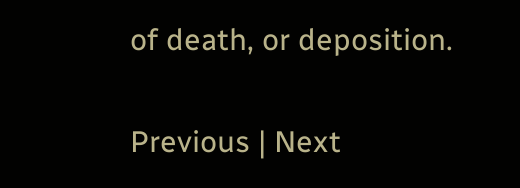of death, or deposition.

Previous | Next